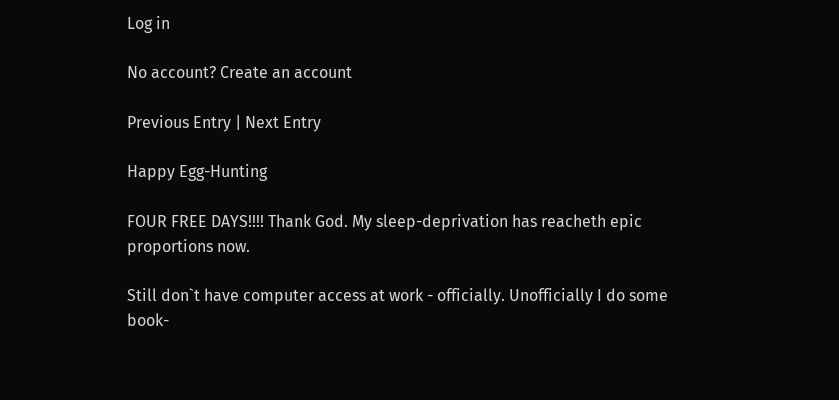Log in

No account? Create an account

Previous Entry | Next Entry

Happy Egg-Hunting

FOUR FREE DAYS!!!! Thank God. My sleep-deprivation has reacheth epic proportions now.

Still don`t have computer access at work - officially. Unofficially I do some book-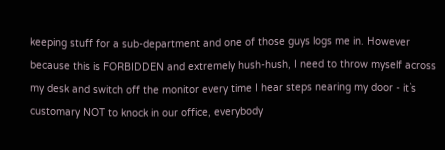keeping stuff for a sub-department and one of those guys logs me in. However because this is FORBIDDEN and extremely hush-hush, I need to throw myself across my desk and switch off the monitor every time I hear steps nearing my door - it`s customary NOT to knock in our office, everybody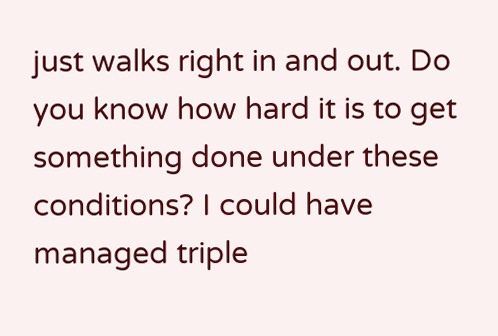just walks right in and out. Do you know how hard it is to get something done under these conditions? I could have managed triple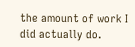the amount of work I did actually do.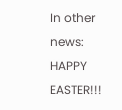In other news: HAPPY EASTER!!!